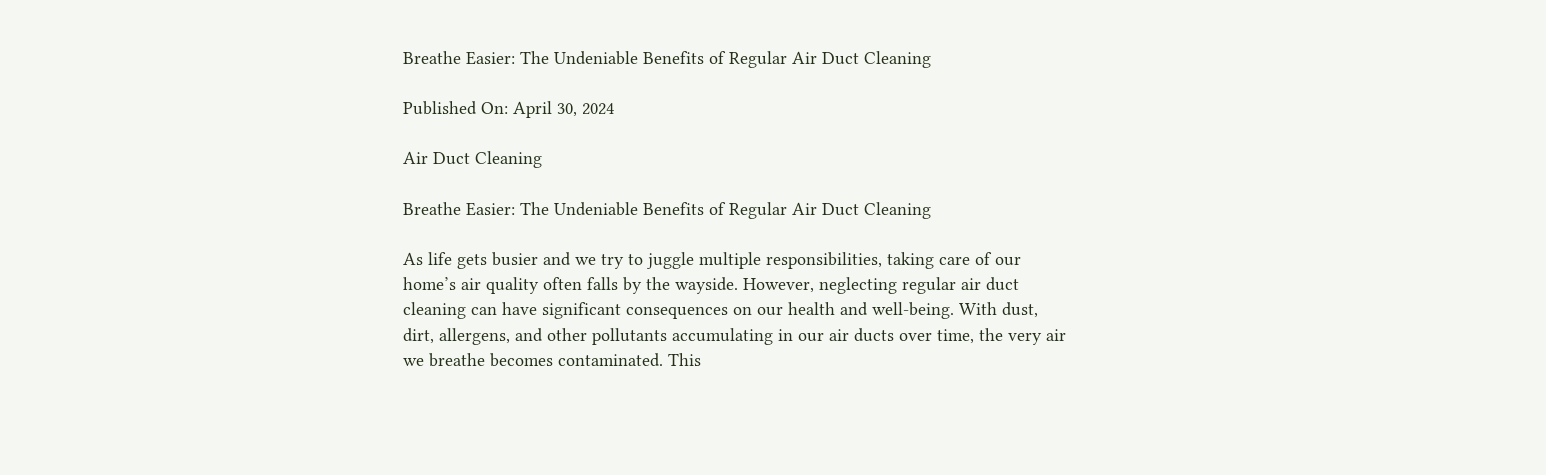Breathe Easier: The Undeniable Benefits of Regular Air Duct Cleaning

Published On: April 30, 2024

Air Duct Cleaning

Breathe Easier: The Undeniable Benefits of Regular Air Duct Cleaning

As life gets busier and we try to juggle multiple responsibilities, taking care of our home’s air quality often falls by the wayside. However, neglecting regular air duct cleaning can have significant consequences on our health and well-being. With dust, dirt, allergens, and other pollutants accumulating in our air ducts over time, the very air we breathe becomes contaminated. This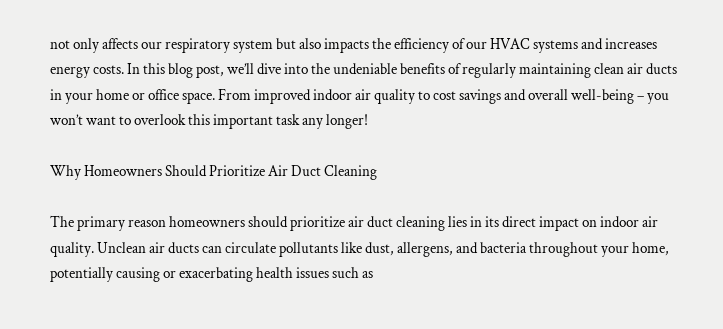not only affects our respiratory system but also impacts the efficiency of our HVAC systems and increases energy costs. In this blog post, we’ll dive into the undeniable benefits of regularly maintaining clean air ducts in your home or office space. From improved indoor air quality to cost savings and overall well-being – you won’t want to overlook this important task any longer!

Why Homeowners Should Prioritize Air Duct Cleaning

The primary reason homeowners should prioritize air duct cleaning lies in its direct impact on indoor air quality. Unclean air ducts can circulate pollutants like dust, allergens, and bacteria throughout your home, potentially causing or exacerbating health issues such as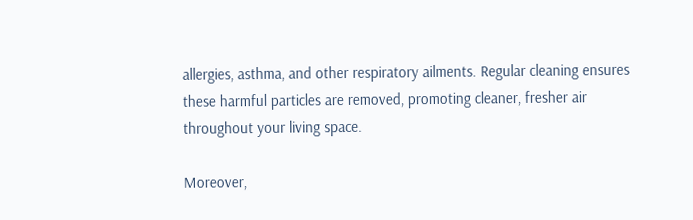allergies, asthma, and other respiratory ailments. Regular cleaning ensures these harmful particles are removed, promoting cleaner, fresher air throughout your living space.

Moreover,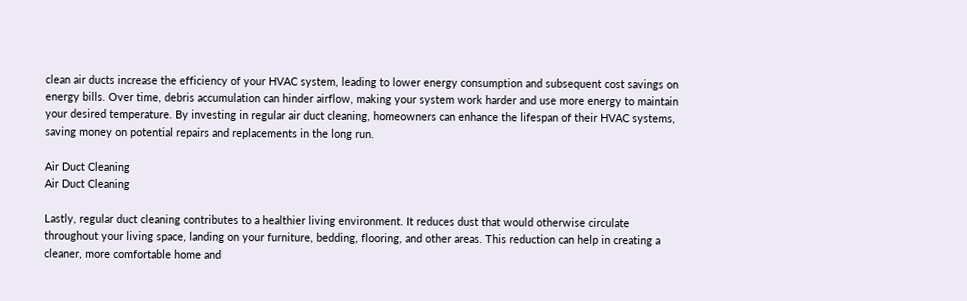clean air ducts increase the efficiency of your HVAC system, leading to lower energy consumption and subsequent cost savings on energy bills. Over time, debris accumulation can hinder airflow, making your system work harder and use more energy to maintain your desired temperature. By investing in regular air duct cleaning, homeowners can enhance the lifespan of their HVAC systems, saving money on potential repairs and replacements in the long run.

Air Duct Cleaning
Air Duct Cleaning

Lastly, regular duct cleaning contributes to a healthier living environment. It reduces dust that would otherwise circulate throughout your living space, landing on your furniture, bedding, flooring, and other areas. This reduction can help in creating a cleaner, more comfortable home and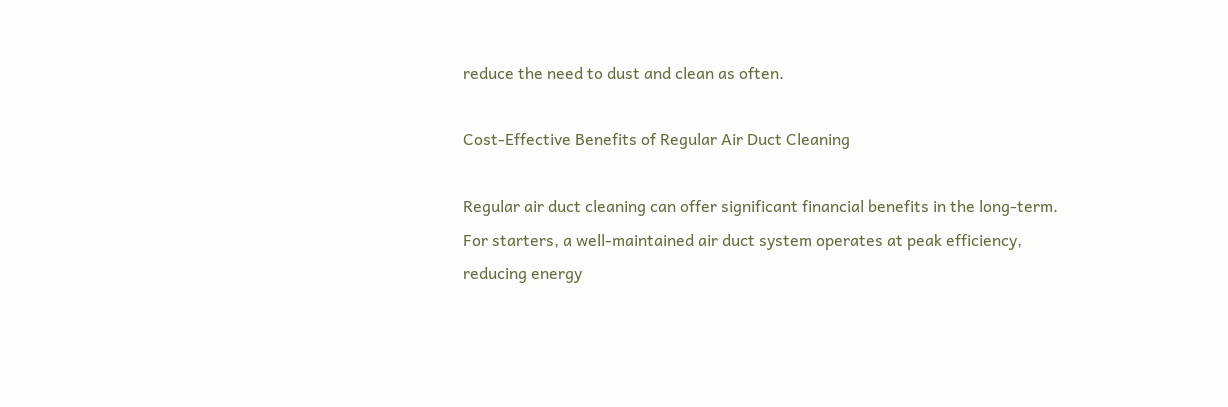reduce the need to dust and clean as often.

Cost-Effective Benefits of Regular Air Duct Cleaning

Regular air duct cleaning can offer significant financial benefits in the long-term. For starters, a well-maintained air duct system operates at peak efficiency, reducing energy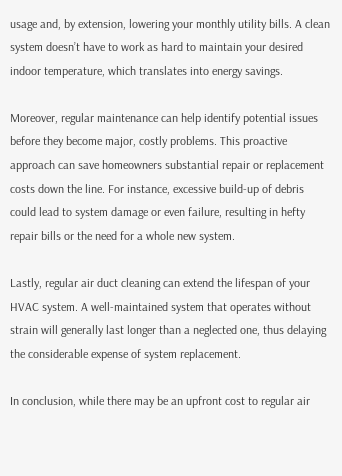usage and, by extension, lowering your monthly utility bills. A clean system doesn’t have to work as hard to maintain your desired indoor temperature, which translates into energy savings.

Moreover, regular maintenance can help identify potential issues before they become major, costly problems. This proactive approach can save homeowners substantial repair or replacement costs down the line. For instance, excessive build-up of debris could lead to system damage or even failure, resulting in hefty repair bills or the need for a whole new system.

Lastly, regular air duct cleaning can extend the lifespan of your HVAC system. A well-maintained system that operates without strain will generally last longer than a neglected one, thus delaying the considerable expense of system replacement.

In conclusion, while there may be an upfront cost to regular air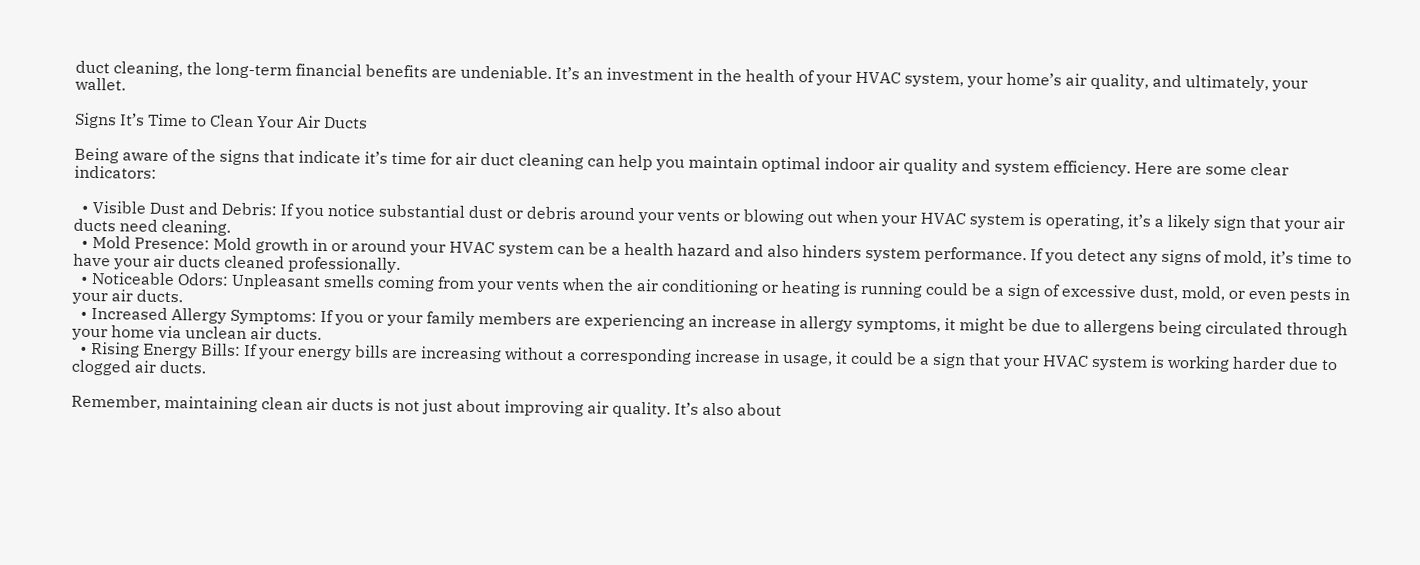duct cleaning, the long-term financial benefits are undeniable. It’s an investment in the health of your HVAC system, your home’s air quality, and ultimately, your wallet.

Signs It’s Time to Clean Your Air Ducts

Being aware of the signs that indicate it’s time for air duct cleaning can help you maintain optimal indoor air quality and system efficiency. Here are some clear indicators:

  • Visible Dust and Debris: If you notice substantial dust or debris around your vents or blowing out when your HVAC system is operating, it’s a likely sign that your air ducts need cleaning.
  • Mold Presence: Mold growth in or around your HVAC system can be a health hazard and also hinders system performance. If you detect any signs of mold, it’s time to have your air ducts cleaned professionally.
  • Noticeable Odors: Unpleasant smells coming from your vents when the air conditioning or heating is running could be a sign of excessive dust, mold, or even pests in your air ducts.
  • Increased Allergy Symptoms: If you or your family members are experiencing an increase in allergy symptoms, it might be due to allergens being circulated through your home via unclean air ducts.
  • Rising Energy Bills: If your energy bills are increasing without a corresponding increase in usage, it could be a sign that your HVAC system is working harder due to clogged air ducts.

Remember, maintaining clean air ducts is not just about improving air quality. It’s also about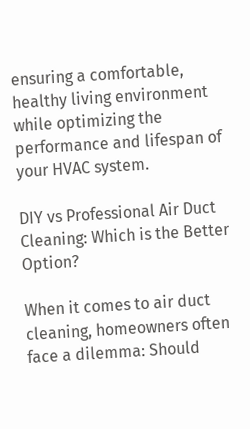ensuring a comfortable, healthy living environment while optimizing the performance and lifespan of your HVAC system.

DIY vs Professional Air Duct Cleaning: Which is the Better Option?

When it comes to air duct cleaning, homeowners often face a dilemma: Should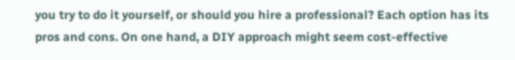you try to do it yourself, or should you hire a professional? Each option has its pros and cons. On one hand, a DIY approach might seem cost-effective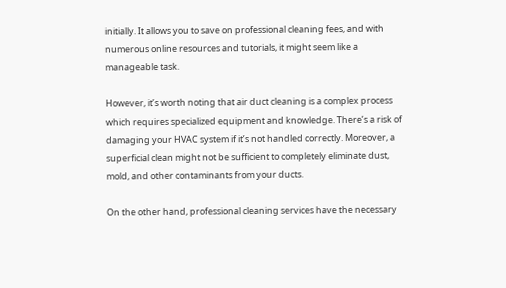initially. It allows you to save on professional cleaning fees, and with numerous online resources and tutorials, it might seem like a manageable task.

However, it’s worth noting that air duct cleaning is a complex process which requires specialized equipment and knowledge. There’s a risk of damaging your HVAC system if it’s not handled correctly. Moreover, a superficial clean might not be sufficient to completely eliminate dust, mold, and other contaminants from your ducts.

On the other hand, professional cleaning services have the necessary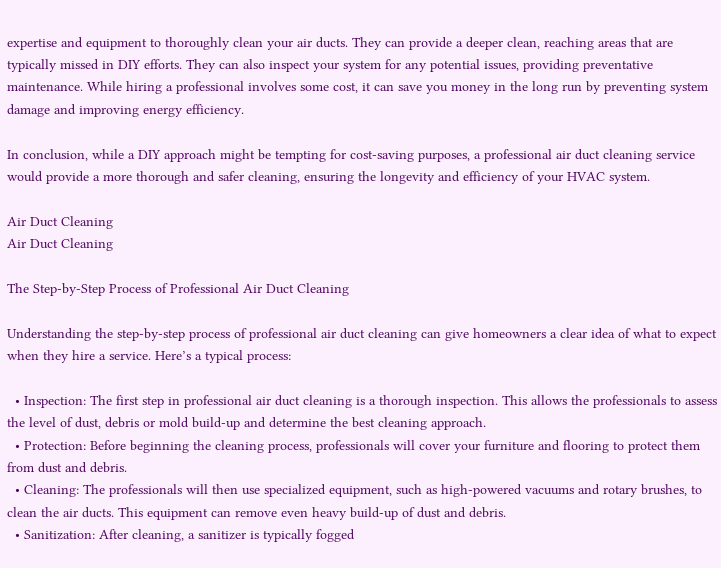expertise and equipment to thoroughly clean your air ducts. They can provide a deeper clean, reaching areas that are typically missed in DIY efforts. They can also inspect your system for any potential issues, providing preventative maintenance. While hiring a professional involves some cost, it can save you money in the long run by preventing system damage and improving energy efficiency.

In conclusion, while a DIY approach might be tempting for cost-saving purposes, a professional air duct cleaning service would provide a more thorough and safer cleaning, ensuring the longevity and efficiency of your HVAC system.

Air Duct Cleaning
Air Duct Cleaning

The Step-by-Step Process of Professional Air Duct Cleaning

Understanding the step-by-step process of professional air duct cleaning can give homeowners a clear idea of what to expect when they hire a service. Here’s a typical process:

  • Inspection: The first step in professional air duct cleaning is a thorough inspection. This allows the professionals to assess the level of dust, debris or mold build-up and determine the best cleaning approach.
  • Protection: Before beginning the cleaning process, professionals will cover your furniture and flooring to protect them from dust and debris.
  • Cleaning: The professionals will then use specialized equipment, such as high-powered vacuums and rotary brushes, to clean the air ducts. This equipment can remove even heavy build-up of dust and debris.
  • Sanitization: After cleaning, a sanitizer is typically fogged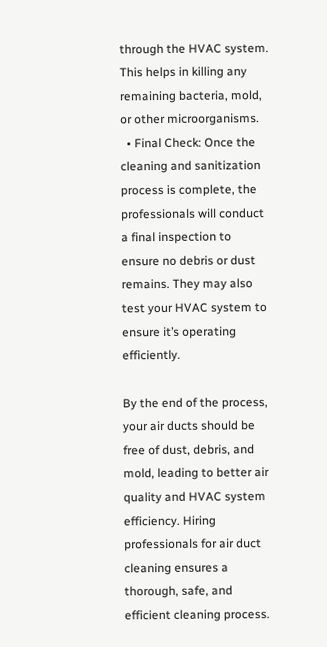through the HVAC system. This helps in killing any remaining bacteria, mold, or other microorganisms.
  • Final Check: Once the cleaning and sanitization process is complete, the professionals will conduct a final inspection to ensure no debris or dust remains. They may also test your HVAC system to ensure it’s operating efficiently.

By the end of the process, your air ducts should be free of dust, debris, and mold, leading to better air quality and HVAC system efficiency. Hiring professionals for air duct cleaning ensures a thorough, safe, and efficient cleaning process.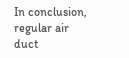In conclusion, regular air duct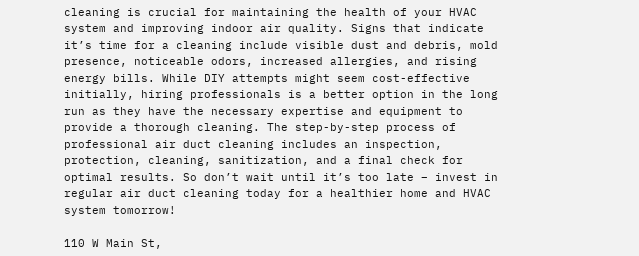cleaning is crucial for maintaining the health of your HVAC system and improving indoor air quality. Signs that indicate it’s time for a cleaning include visible dust and debris, mold presence, noticeable odors, increased allergies, and rising energy bills. While DIY attempts might seem cost-effective initially, hiring professionals is a better option in the long run as they have the necessary expertise and equipment to provide a thorough cleaning. The step-by-step process of professional air duct cleaning includes an inspection, protection, cleaning, sanitization, and a final check for optimal results. So don’t wait until it’s too late – invest in regular air duct cleaning today for a healthier home and HVAC system tomorrow!

110 W Main St,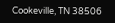Cookeville, TN 38506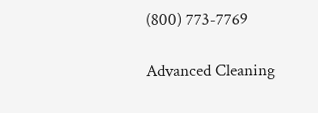(800) 773-7769

Advanced Cleaning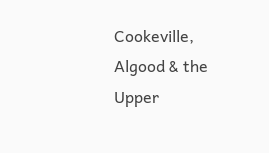Cookeville, Algood & the Upper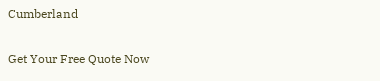Cumberland

Get Your Free Quote Now